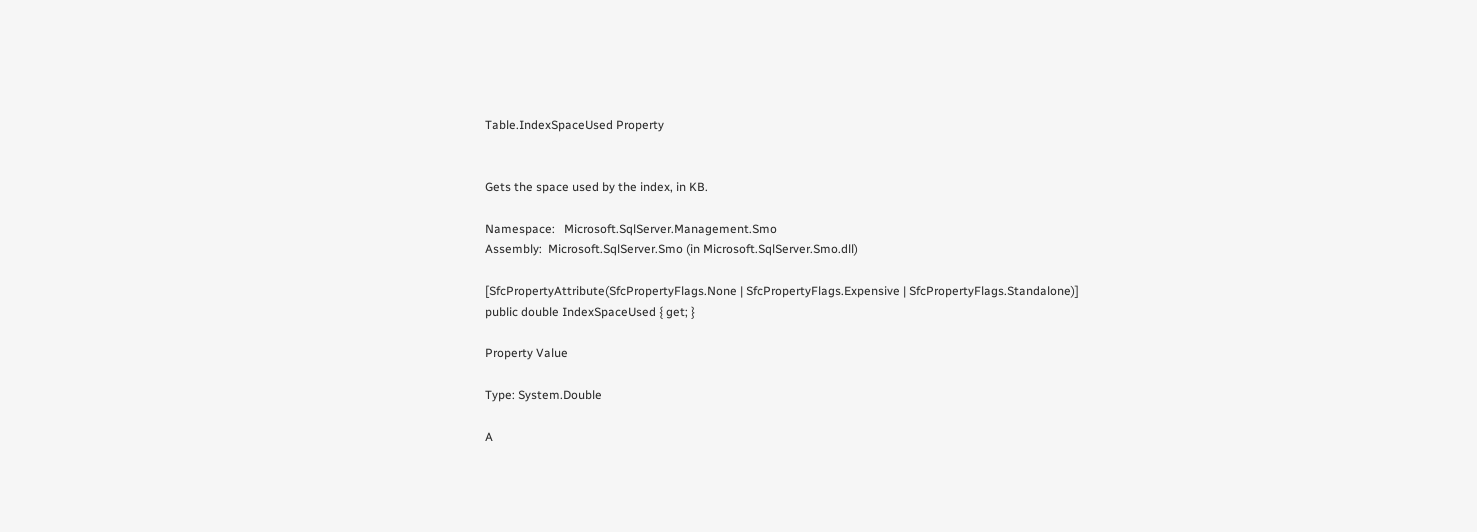Table.IndexSpaceUsed Property


Gets the space used by the index, in KB.

Namespace:   Microsoft.SqlServer.Management.Smo
Assembly:  Microsoft.SqlServer.Smo (in Microsoft.SqlServer.Smo.dll)

[SfcPropertyAttribute(SfcPropertyFlags.None | SfcPropertyFlags.Expensive | SfcPropertyFlags.Standalone)]
public double IndexSpaceUsed { get; }

Property Value

Type: System.Double

A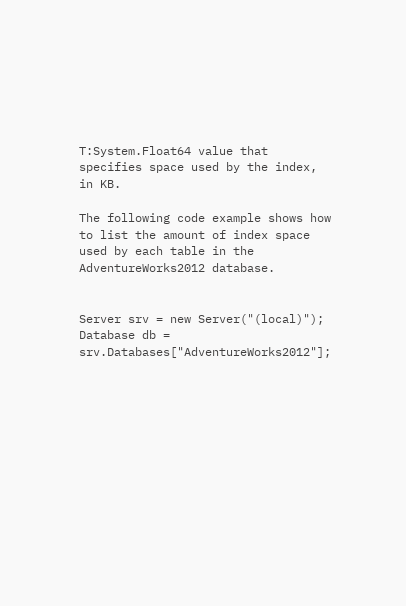T:System.Float64 value that specifies space used by the index, in KB.

The following code example shows how to list the amount of index space used by each table in the AdventureWorks2012 database.


Server srv = new Server("(local)");
Database db = srv.Databases["AdventureWorks2012"];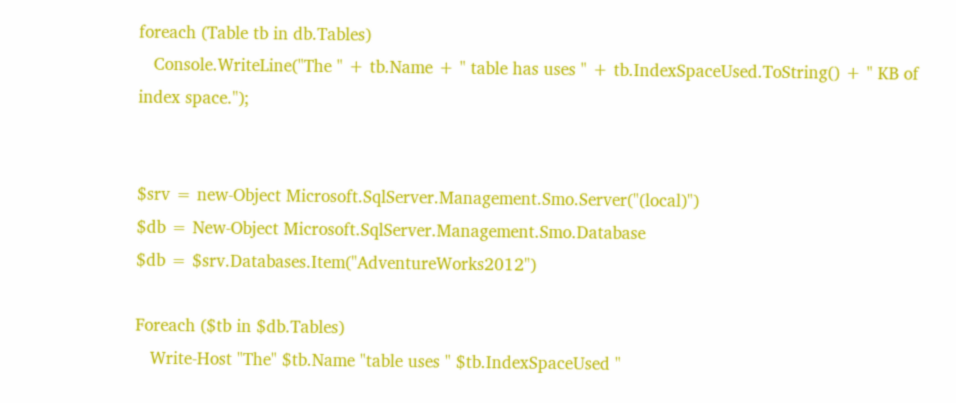foreach (Table tb in db.Tables)
   Console.WriteLine("The " + tb.Name + " table has uses " + tb.IndexSpaceUsed.ToString() + " KB of index space.");


$srv = new-Object Microsoft.SqlServer.Management.Smo.Server("(local)")
$db = New-Object Microsoft.SqlServer.Management.Smo.Database
$db = $srv.Databases.Item("AdventureWorks2012")

Foreach ($tb in $db.Tables)
   Write-Host "The" $tb.Name "table uses " $tb.IndexSpaceUsed "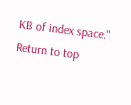KB of index space."
Return to top